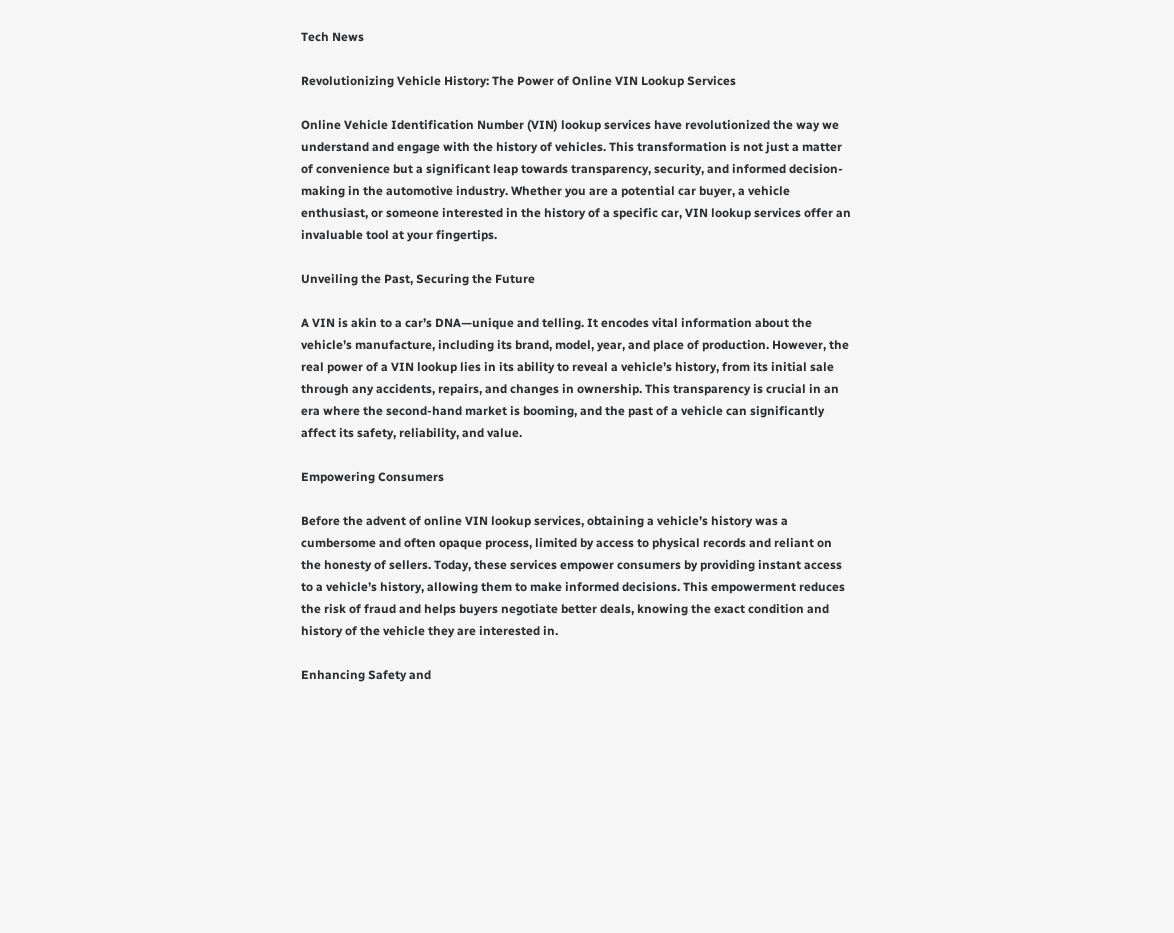Tech News

Revolutionizing Vehicle History: The Power of Online VIN Lookup Services

Online Vehicle Identification Number (VIN) lookup services have revolutionized the way we understand and engage with the history of vehicles. This transformation is not just a matter of convenience but a significant leap towards transparency, security, and informed decision-making in the automotive industry. Whether you are a potential car buyer, a vehicle enthusiast, or someone interested in the history of a specific car, VIN lookup services offer an invaluable tool at your fingertips.

Unveiling the Past, Securing the Future

A VIN is akin to a car’s DNA—unique and telling. It encodes vital information about the vehicle’s manufacture, including its brand, model, year, and place of production. However, the real power of a VIN lookup lies in its ability to reveal a vehicle’s history, from its initial sale through any accidents, repairs, and changes in ownership. This transparency is crucial in an era where the second-hand market is booming, and the past of a vehicle can significantly affect its safety, reliability, and value.

Empowering Consumers

Before the advent of online VIN lookup services, obtaining a vehicle’s history was a cumbersome and often opaque process, limited by access to physical records and reliant on the honesty of sellers. Today, these services empower consumers by providing instant access to a vehicle’s history, allowing them to make informed decisions. This empowerment reduces the risk of fraud and helps buyers negotiate better deals, knowing the exact condition and history of the vehicle they are interested in.

Enhancing Safety and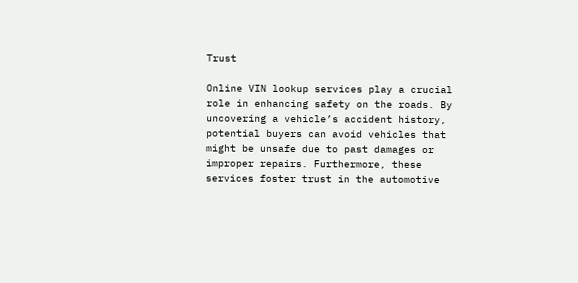Trust

Online VIN lookup services play a crucial role in enhancing safety on the roads. By uncovering a vehicle’s accident history, potential buyers can avoid vehicles that might be unsafe due to past damages or improper repairs. Furthermore, these services foster trust in the automotive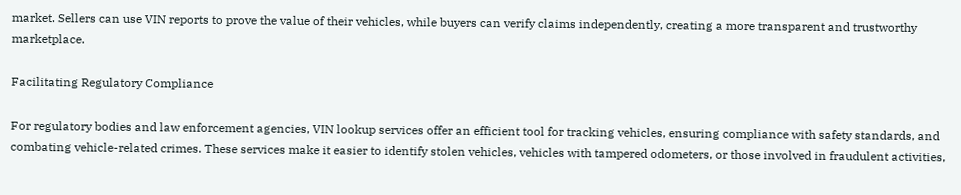market. Sellers can use VIN reports to prove the value of their vehicles, while buyers can verify claims independently, creating a more transparent and trustworthy marketplace.

Facilitating Regulatory Compliance

For regulatory bodies and law enforcement agencies, VIN lookup services offer an efficient tool for tracking vehicles, ensuring compliance with safety standards, and combating vehicle-related crimes. These services make it easier to identify stolen vehicles, vehicles with tampered odometers, or those involved in fraudulent activities,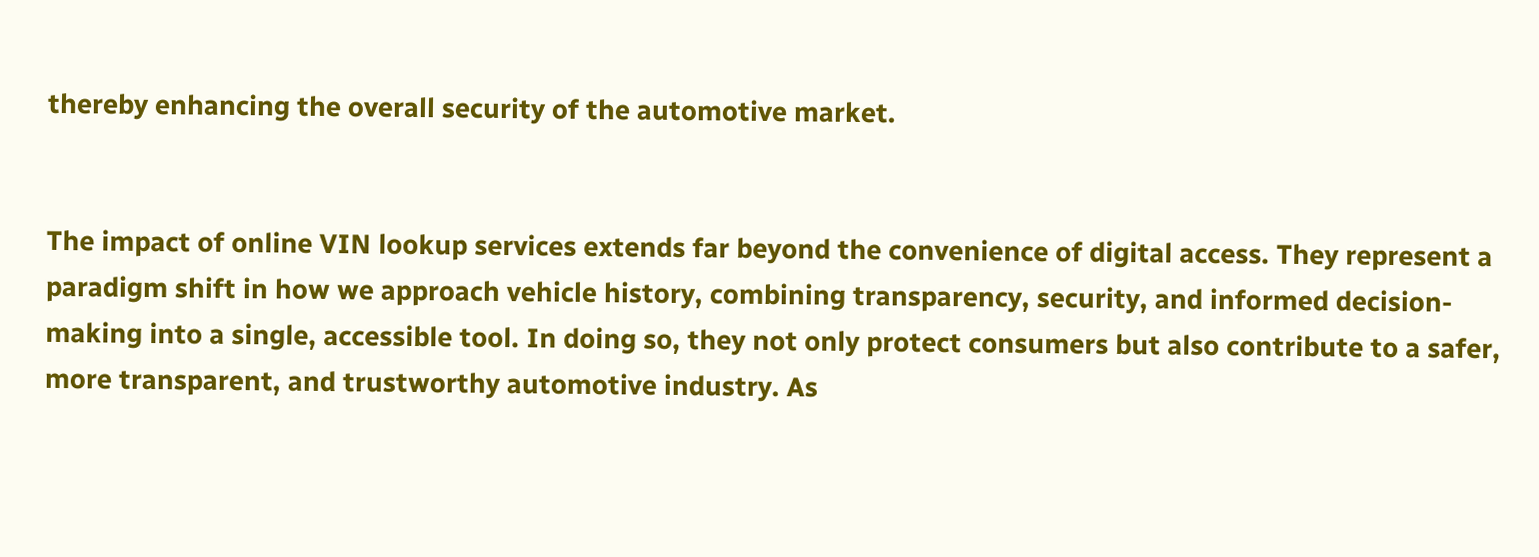thereby enhancing the overall security of the automotive market.


The impact of online VIN lookup services extends far beyond the convenience of digital access. They represent a paradigm shift in how we approach vehicle history, combining transparency, security, and informed decision-making into a single, accessible tool. In doing so, they not only protect consumers but also contribute to a safer, more transparent, and trustworthy automotive industry. As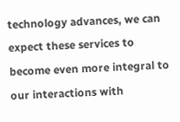technology advances, we can expect these services to become even more integral to our interactions with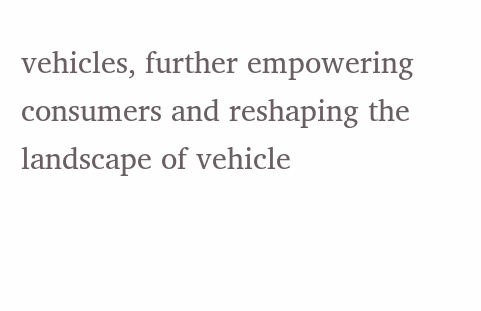vehicles, further empowering consumers and reshaping the landscape of vehicle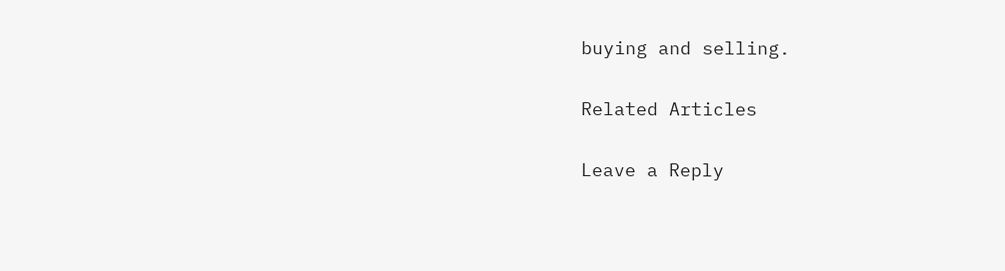buying and selling.

Related Articles

Leave a Reply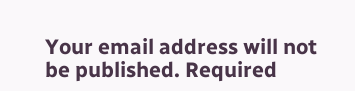Your email address will not be published. Required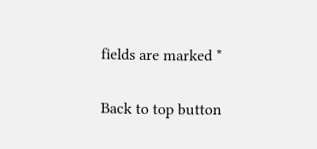fields are marked *

Back to top button